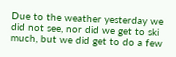Due to the weather yesterday we did not see, nor did we get to ski much, but we did get to do a few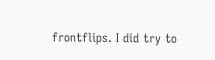frontflips. I did try to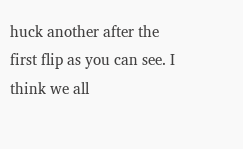huck another after the first flip as you can see. I think we all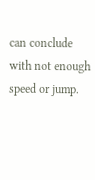can conclude with not enough speed or jump.